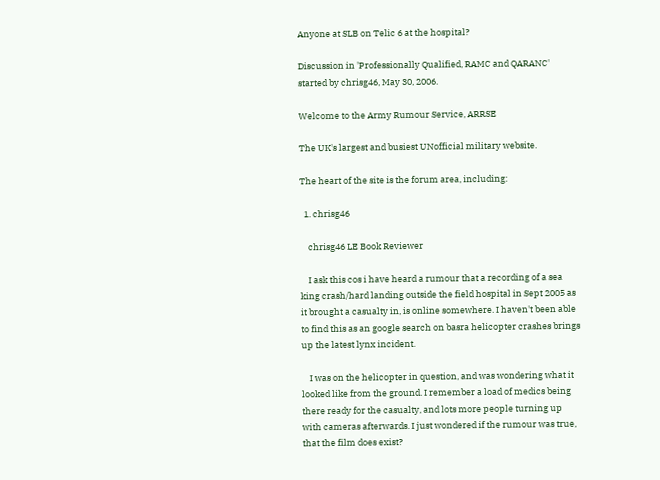Anyone at SLB on Telic 6 at the hospital?

Discussion in 'Professionally Qualified, RAMC and QARANC' started by chrisg46, May 30, 2006.

Welcome to the Army Rumour Service, ARRSE

The UK's largest and busiest UNofficial military website.

The heart of the site is the forum area, including:

  1. chrisg46

    chrisg46 LE Book Reviewer

    I ask this cos i have heard a rumour that a recording of a sea king crash/hard landing outside the field hospital in Sept 2005 as it brought a casualty in, is online somewhere. I haven't been able to find this as an google search on basra helicopter crashes brings up the latest lynx incident.

    I was on the helicopter in question, and was wondering what it looked like from the ground. I remember a load of medics being there ready for the casualty, and lots more people turning up with cameras afterwards. I just wondered if the rumour was true, that the film does exist?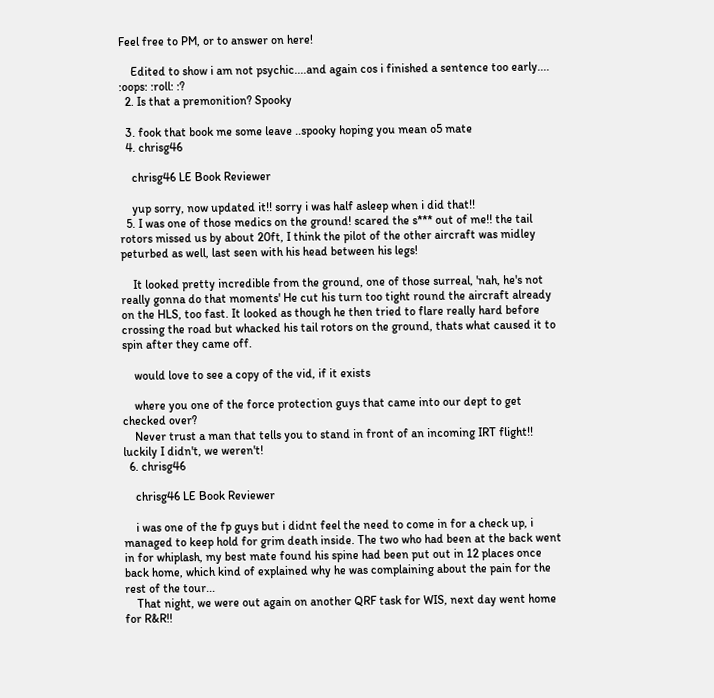Feel free to PM, or to answer on here!

    Edited to show i am not psychic....and again cos i finished a sentence too early.... :oops: :roll: :?
  2. Is that a premonition? Spooky

  3. fook that book me some leave ..spooky hoping you mean o5 mate
  4. chrisg46

    chrisg46 LE Book Reviewer

    yup sorry, now updated it!! sorry i was half asleep when i did that!!
  5. I was one of those medics on the ground! scared the s*** out of me!! the tail rotors missed us by about 20ft, I think the pilot of the other aircraft was midley peturbed as well, last seen with his head between his legs!

    It looked pretty incredible from the ground, one of those surreal, 'nah, he's not really gonna do that moments' He cut his turn too tight round the aircraft already on the HLS, too fast. It looked as though he then tried to flare really hard before crossing the road but whacked his tail rotors on the ground, thats what caused it to spin after they came off.

    would love to see a copy of the vid, if it exists

    where you one of the force protection guys that came into our dept to get checked over?
    Never trust a man that tells you to stand in front of an incoming IRT flight!! luckily I didn't, we weren't!
  6. chrisg46

    chrisg46 LE Book Reviewer

    i was one of the fp guys but i didnt feel the need to come in for a check up, i managed to keep hold for grim death inside. The two who had been at the back went in for whiplash, my best mate found his spine had been put out in 12 places once back home, which kind of explained why he was complaining about the pain for the rest of the tour...
    That night, we were out again on another QRF task for WIS, next day went home for R&R!!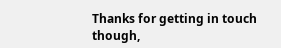Thanks for getting in touch though,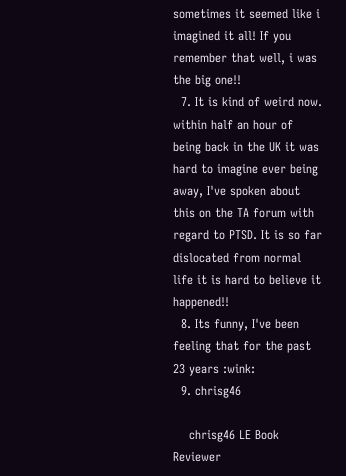sometimes it seemed like i imagined it all! If you remember that well, i was the big one!!
  7. It is kind of weird now. within half an hour of being back in the UK it was hard to imagine ever being away, I've spoken about this on the TA forum with regard to PTSD. It is so far dislocated from normal life it is hard to believe it happened!!
  8. Its funny, I've been feeling that for the past 23 years :wink:
  9. chrisg46

    chrisg46 LE Book Reviewer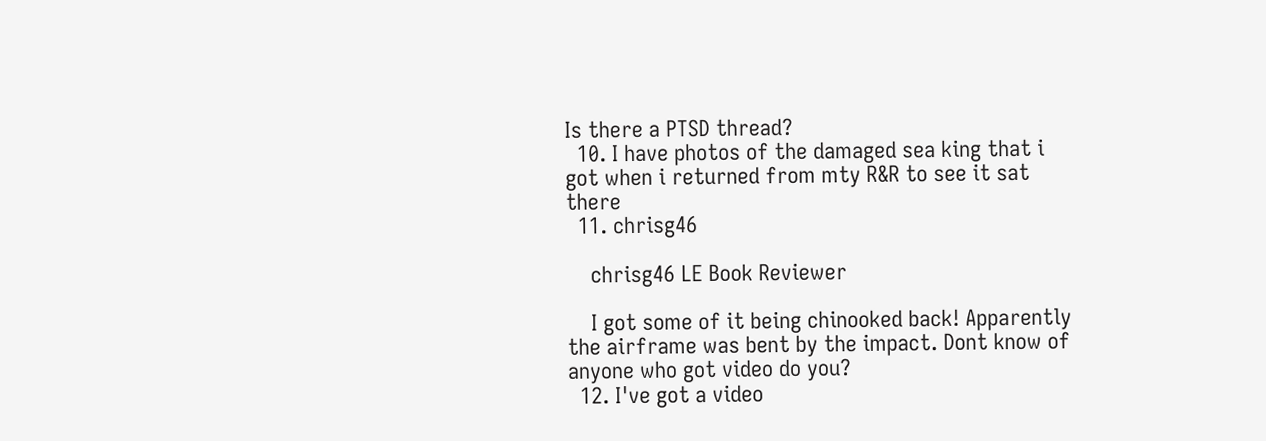Is there a PTSD thread?
  10. I have photos of the damaged sea king that i got when i returned from mty R&R to see it sat there
  11. chrisg46

    chrisg46 LE Book Reviewer

    I got some of it being chinooked back! Apparently the airframe was bent by the impact. Dont know of anyone who got video do you?
  12. I've got a video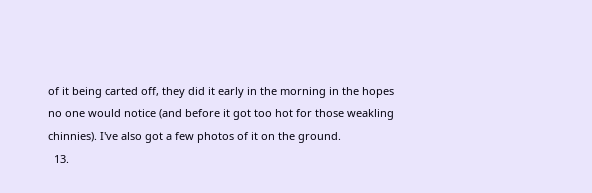of it being carted off, they did it early in the morning in the hopes no one would notice (and before it got too hot for those weakling chinnies). I've also got a few photos of it on the ground.
  13.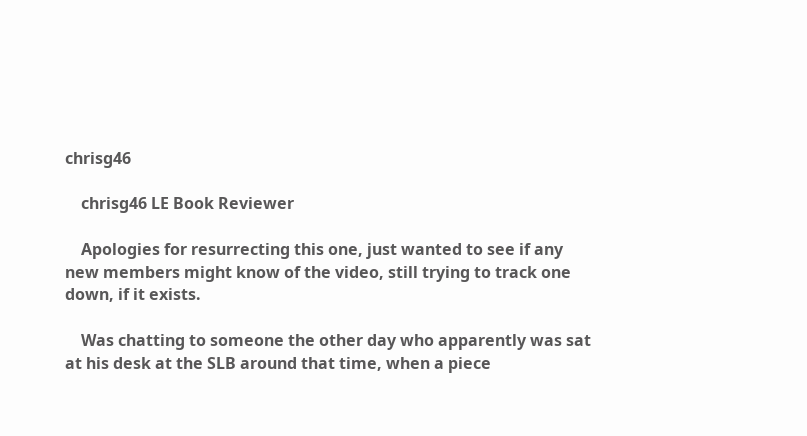chrisg46

    chrisg46 LE Book Reviewer

    Apologies for resurrecting this one, just wanted to see if any new members might know of the video, still trying to track one down, if it exists.

    Was chatting to someone the other day who apparently was sat at his desk at the SLB around that time, when a piece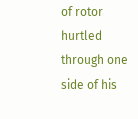of rotor hurtled through one side of his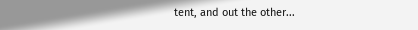tent, and out the other...